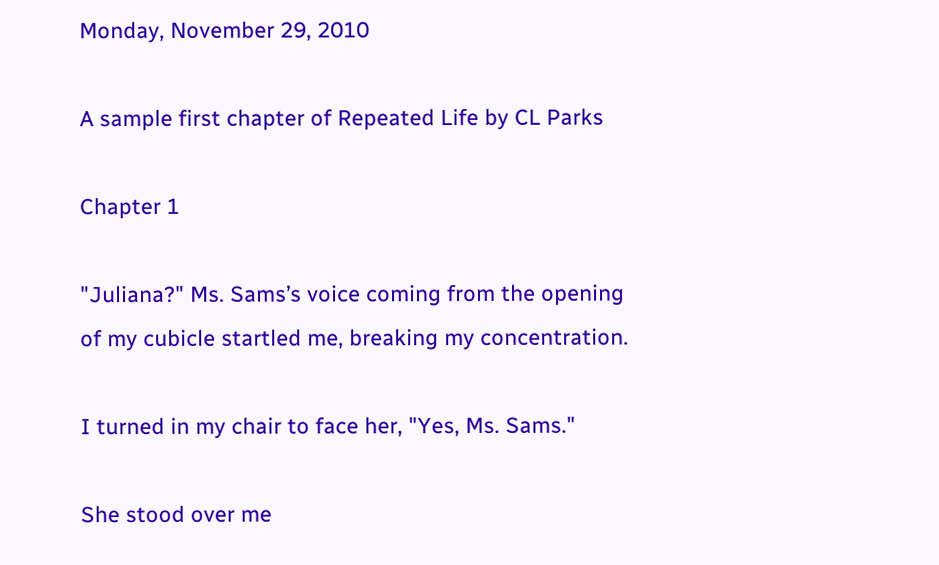Monday, November 29, 2010

A sample first chapter of Repeated Life by CL Parks

Chapter 1

"Juliana?" Ms. Sams’s voice coming from the opening of my cubicle startled me, breaking my concentration.

I turned in my chair to face her, "Yes, Ms. Sams."

She stood over me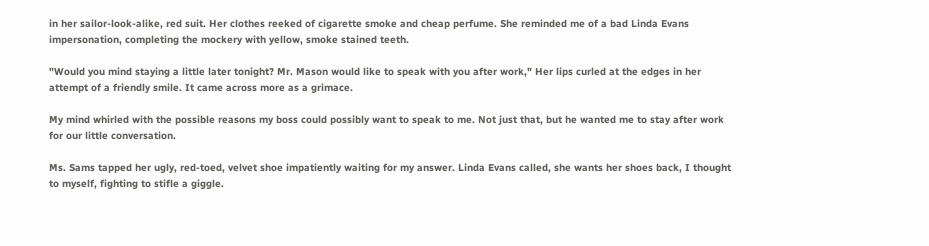in her sailor-look-alike, red suit. Her clothes reeked of cigarette smoke and cheap perfume. She reminded me of a bad Linda Evans impersonation, completing the mockery with yellow, smoke stained teeth.

"Would you mind staying a little later tonight? Mr. Mason would like to speak with you after work," Her lips curled at the edges in her attempt of a friendly smile. It came across more as a grimace.

My mind whirled with the possible reasons my boss could possibly want to speak to me. Not just that, but he wanted me to stay after work for our little conversation.

Ms. Sams tapped her ugly, red-toed, velvet shoe impatiently waiting for my answer. Linda Evans called, she wants her shoes back, I thought to myself, fighting to stifle a giggle.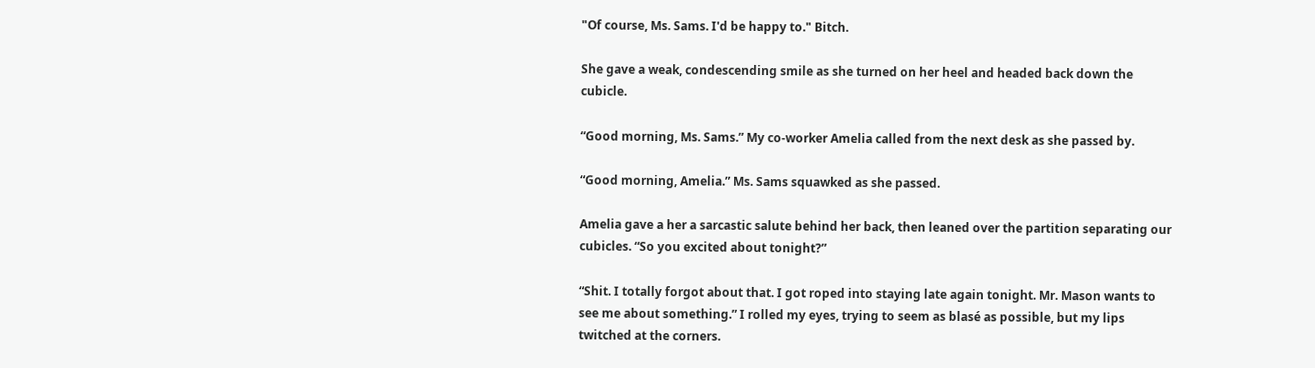"Of course, Ms. Sams. I'd be happy to." Bitch.

She gave a weak, condescending smile as she turned on her heel and headed back down the cubicle.

“Good morning, Ms. Sams.” My co-worker Amelia called from the next desk as she passed by.

“Good morning, Amelia.” Ms. Sams squawked as she passed.

Amelia gave a her a sarcastic salute behind her back, then leaned over the partition separating our cubicles. “So you excited about tonight?”

“Shit. I totally forgot about that. I got roped into staying late again tonight. Mr. Mason wants to see me about something.” I rolled my eyes, trying to seem as blasé as possible, but my lips twitched at the corners.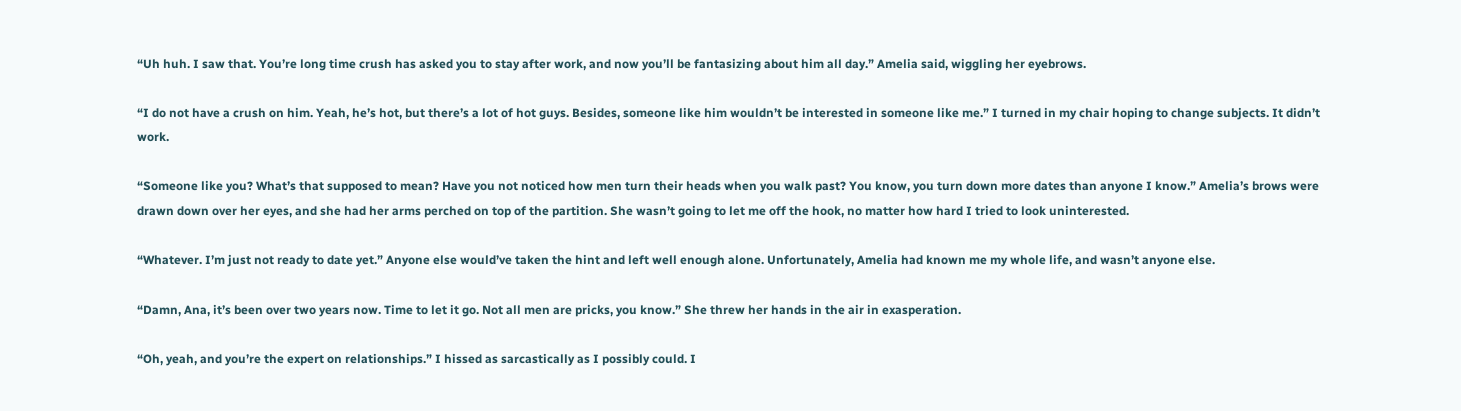“Uh huh. I saw that. You’re long time crush has asked you to stay after work, and now you’ll be fantasizing about him all day.” Amelia said, wiggling her eyebrows.

“I do not have a crush on him. Yeah, he’s hot, but there’s a lot of hot guys. Besides, someone like him wouldn’t be interested in someone like me.” I turned in my chair hoping to change subjects. It didn’t work.

“Someone like you? What’s that supposed to mean? Have you not noticed how men turn their heads when you walk past? You know, you turn down more dates than anyone I know.” Amelia’s brows were drawn down over her eyes, and she had her arms perched on top of the partition. She wasn’t going to let me off the hook, no matter how hard I tried to look uninterested.

“Whatever. I’m just not ready to date yet.” Anyone else would’ve taken the hint and left well enough alone. Unfortunately, Amelia had known me my whole life, and wasn’t anyone else.

“Damn, Ana, it’s been over two years now. Time to let it go. Not all men are pricks, you know.” She threw her hands in the air in exasperation.

“Oh, yeah, and you’re the expert on relationships.” I hissed as sarcastically as I possibly could. I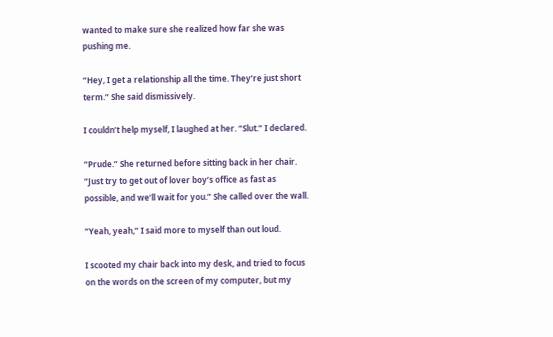wanted to make sure she realized how far she was pushing me.

“Hey, I get a relationship all the time. They’re just short term.” She said dismissively.

I couldn’t help myself, I laughed at her. “Slut.” I declared.

“Prude.” She returned before sitting back in her chair. “Just try to get out of lover boy’s office as fast as possible, and we’ll wait for you.” She called over the wall.

“Yeah, yeah,” I said more to myself than out loud.

I scooted my chair back into my desk, and tried to focus on the words on the screen of my computer, but my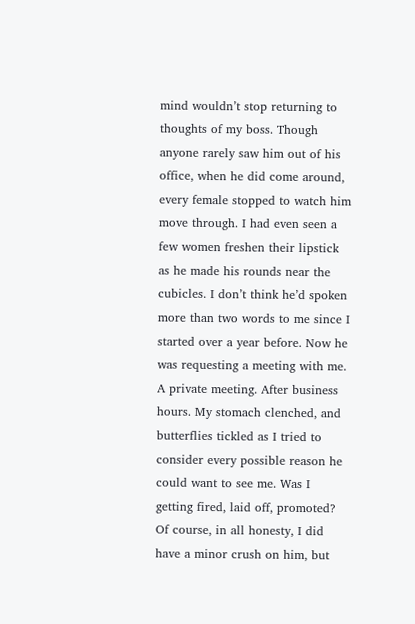mind wouldn’t stop returning to thoughts of my boss. Though anyone rarely saw him out of his office, when he did come around, every female stopped to watch him move through. I had even seen a few women freshen their lipstick as he made his rounds near the cubicles. I don’t think he’d spoken more than two words to me since I started over a year before. Now he was requesting a meeting with me. A private meeting. After business hours. My stomach clenched, and butterflies tickled as I tried to
consider every possible reason he could want to see me. Was I getting fired, laid off, promoted? Of course, in all honesty, I did have a minor crush on him, but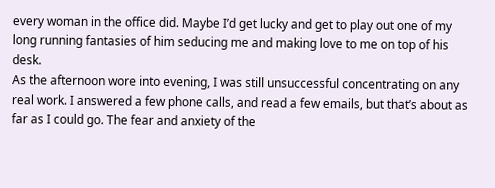every woman in the office did. Maybe I’d get lucky and get to play out one of my long running fantasies of him seducing me and making love to me on top of his desk.
As the afternoon wore into evening, I was still unsuccessful concentrating on any real work. I answered a few phone calls, and read a few emails, but that’s about as far as I could go. The fear and anxiety of the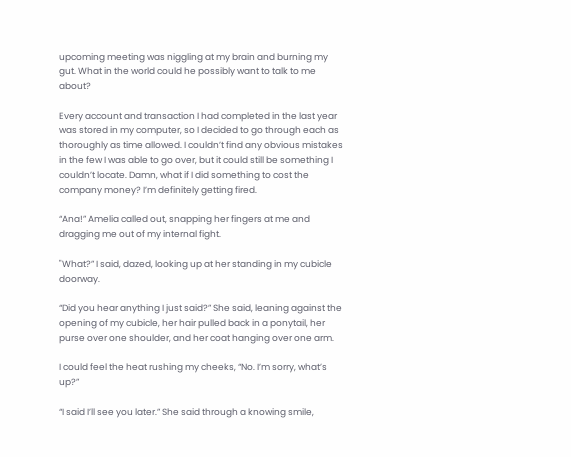upcoming meeting was niggling at my brain and burning my gut. What in the world could he possibly want to talk to me about?

Every account and transaction I had completed in the last year was stored in my computer, so I decided to go through each as thoroughly as time allowed. I couldn’t find any obvious mistakes in the few I was able to go over, but it could still be something I couldn’t locate. Damn, what if I did something to cost the company money? I’m definitely getting fired.

“Ana!” Amelia called out, snapping her fingers at me and dragging me out of my internal fight.

"What?” I said, dazed, looking up at her standing in my cubicle doorway.

“Did you hear anything I just said?” She said, leaning against the opening of my cubicle, her hair pulled back in a ponytail, her purse over one shoulder, and her coat hanging over one arm.

I could feel the heat rushing my cheeks, “No. I’m sorry, what’s up?”

“I said I’ll see you later.” She said through a knowing smile,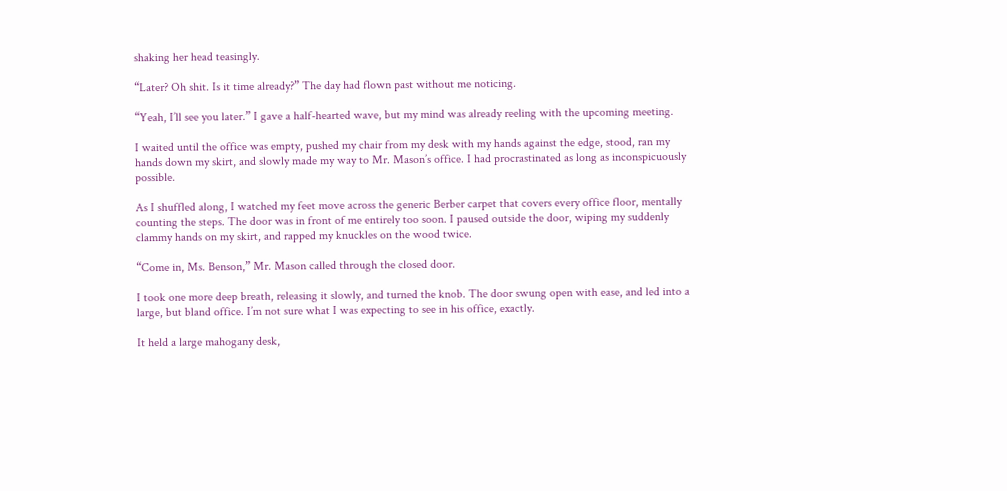shaking her head teasingly.

“Later? Oh shit. Is it time already?” The day had flown past without me noticing.

“Yeah, I’ll see you later.” I gave a half-hearted wave, but my mind was already reeling with the upcoming meeting.

I waited until the office was empty, pushed my chair from my desk with my hands against the edge, stood, ran my hands down my skirt, and slowly made my way to Mr. Mason’s office. I had procrastinated as long as inconspicuously possible.

As I shuffled along, I watched my feet move across the generic Berber carpet that covers every office floor, mentally counting the steps. The door was in front of me entirely too soon. I paused outside the door, wiping my suddenly clammy hands on my skirt, and rapped my knuckles on the wood twice.

“Come in, Ms. Benson,” Mr. Mason called through the closed door.

I took one more deep breath, releasing it slowly, and turned the knob. The door swung open with ease, and led into a large, but bland office. I’m not sure what I was expecting to see in his office, exactly.

It held a large mahogany desk,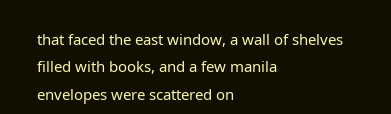that faced the east window, a wall of shelves filled with books, and a few manila envelopes were scattered on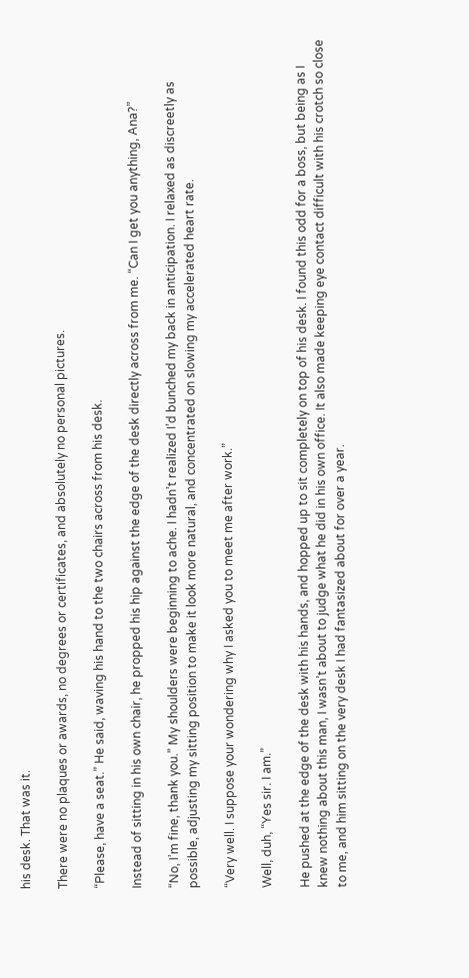his desk. That was it.

There were no plaques or awards, no degrees or certificates, and absolutely no personal pictures.

“Please, have a seat.” He said, waving his hand to the two chairs across from his desk.

Instead of sitting in his own chair, he propped his hip against the edge of the desk directly across from me. “Can I get you anything, Ana?”

“No, I’m fine, thank you.” My shoulders were beginning to ache. I hadn’t realized I’d bunched my back in anticipation. I relaxed as discreetly as possible, adjusting my sitting position to make it look more natural, and concentrated on slowing my accelerated heart rate.

“Very well. I suppose your wondering why I asked you to meet me after work.”

Well, duh, “Yes sir. I am.”

He pushed at the edge of the desk with his hands, and hopped up to sit completely on top of his desk. I found this odd for a boss, but being as I knew nothing about this man, I wasn’t about to judge what he did in his own office. It also made keeping eye contact difficult with his crotch so close to me, and him sitting on the very desk I had fantasized about for over a year.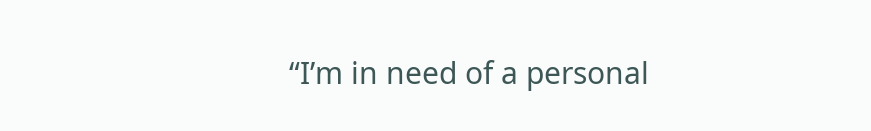“I’m in need of a personal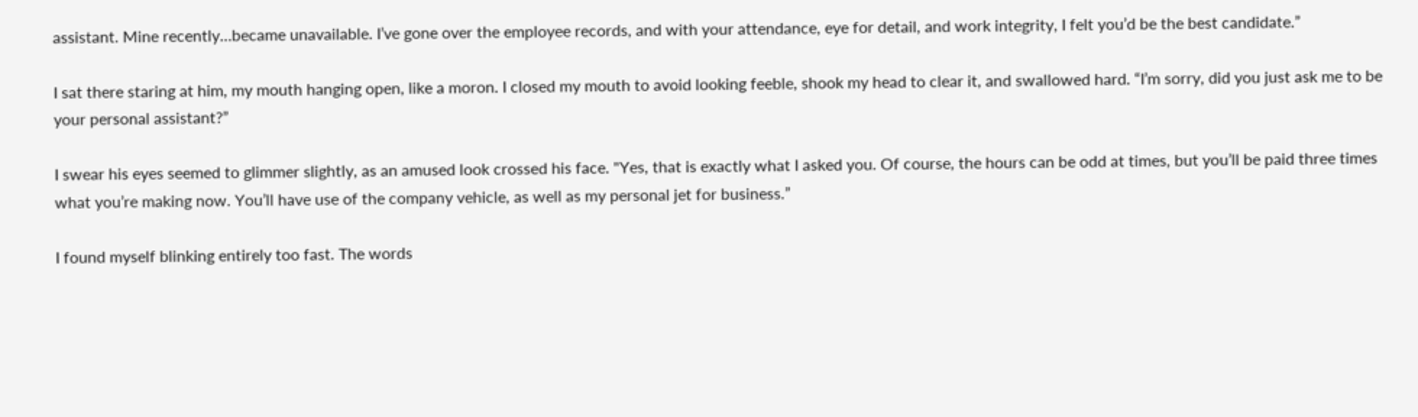assistant. Mine recently…became unavailable. I’ve gone over the employee records, and with your attendance, eye for detail, and work integrity, I felt you’d be the best candidate.”

I sat there staring at him, my mouth hanging open, like a moron. I closed my mouth to avoid looking feeble, shook my head to clear it, and swallowed hard. “I’m sorry, did you just ask me to be your personal assistant?”

I swear his eyes seemed to glimmer slightly, as an amused look crossed his face. "Yes, that is exactly what I asked you. Of course, the hours can be odd at times, but you’ll be paid three times what you’re making now. You’ll have use of the company vehicle, as well as my personal jet for business.”

I found myself blinking entirely too fast. The words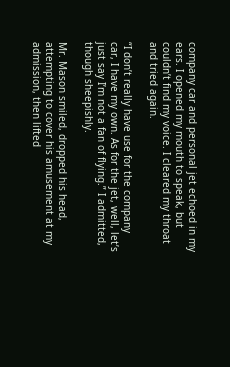company car and personal jet echoed in my ears. I opened my mouth to speak, but couldn’t find my voice. I cleared my throat and tried again.

“I don’t really have use for the company car, I have my own. As for the jet, well, let’s just say I’m not a fan of flying.” I admitted, though sheepishly.

Mr. Mason smiled, dropped his head, attempting to cover his amusement at my admission, then lifted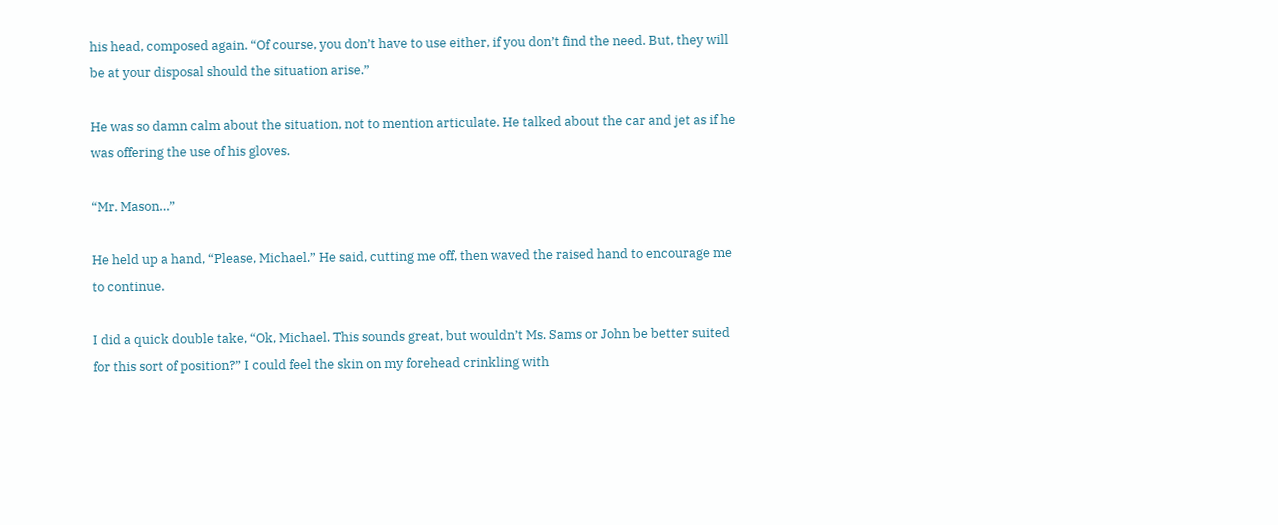his head, composed again. “Of course, you don’t have to use either, if you don’t find the need. But, they will be at your disposal should the situation arise.”

He was so damn calm about the situation, not to mention articulate. He talked about the car and jet as if he was offering the use of his gloves.

“Mr. Mason…”

He held up a hand, “Please, Michael.” He said, cutting me off, then waved the raised hand to encourage me to continue.

I did a quick double take, “Ok, Michael. This sounds great, but wouldn’t Ms. Sams or John be better suited for this sort of position?” I could feel the skin on my forehead crinkling with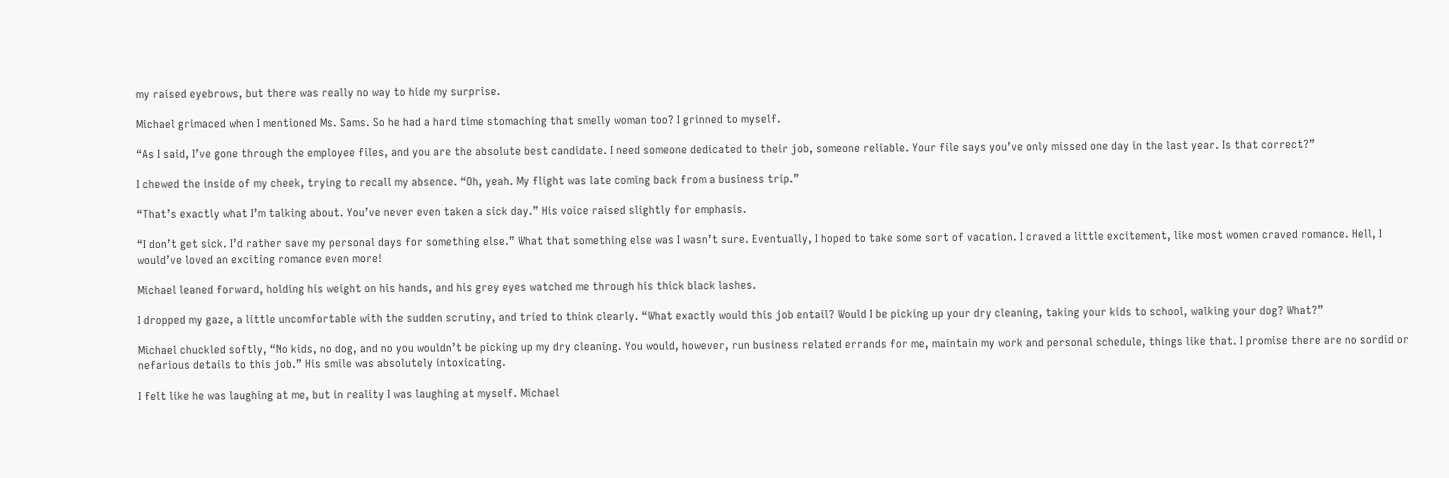my raised eyebrows, but there was really no way to hide my surprise.

Michael grimaced when I mentioned Ms. Sams. So he had a hard time stomaching that smelly woman too? I grinned to myself.

“As I said, I’ve gone through the employee files, and you are the absolute best candidate. I need someone dedicated to their job, someone reliable. Your file says you’ve only missed one day in the last year. Is that correct?”

I chewed the inside of my cheek, trying to recall my absence. “Oh, yeah. My flight was late coming back from a business trip.”

“That’s exactly what I’m talking about. You’ve never even taken a sick day.” His voice raised slightly for emphasis.

“I don’t get sick. I’d rather save my personal days for something else.” What that something else was I wasn’t sure. Eventually, I hoped to take some sort of vacation. I craved a little excitement, like most women craved romance. Hell, I would’ve loved an exciting romance even more!

Michael leaned forward, holding his weight on his hands, and his grey eyes watched me through his thick black lashes.

I dropped my gaze, a little uncomfortable with the sudden scrutiny, and tried to think clearly. “What exactly would this job entail? Would I be picking up your dry cleaning, taking your kids to school, walking your dog? What?”

Michael chuckled softly, “No kids, no dog, and no you wouldn’t be picking up my dry cleaning. You would, however, run business related errands for me, maintain my work and personal schedule, things like that. I promise there are no sordid or nefarious details to this job.” His smile was absolutely intoxicating.

I felt like he was laughing at me, but in reality I was laughing at myself. Michael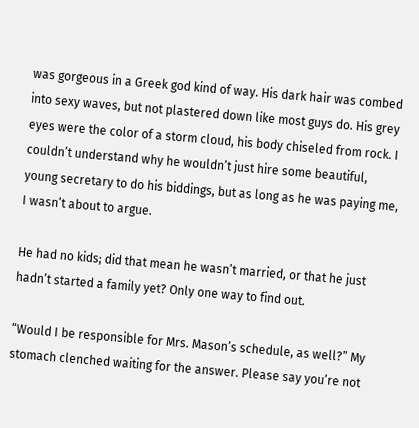was gorgeous in a Greek god kind of way. His dark hair was combed into sexy waves, but not plastered down like most guys do. His grey eyes were the color of a storm cloud, his body chiseled from rock. I couldn’t understand why he wouldn’t just hire some beautiful, young secretary to do his biddings, but as long as he was paying me, I wasn’t about to argue.

He had no kids; did that mean he wasn’t married, or that he just hadn’t started a family yet? Only one way to find out.

“Would I be responsible for Mrs. Mason’s schedule, as well?” My stomach clenched waiting for the answer. Please say you’re not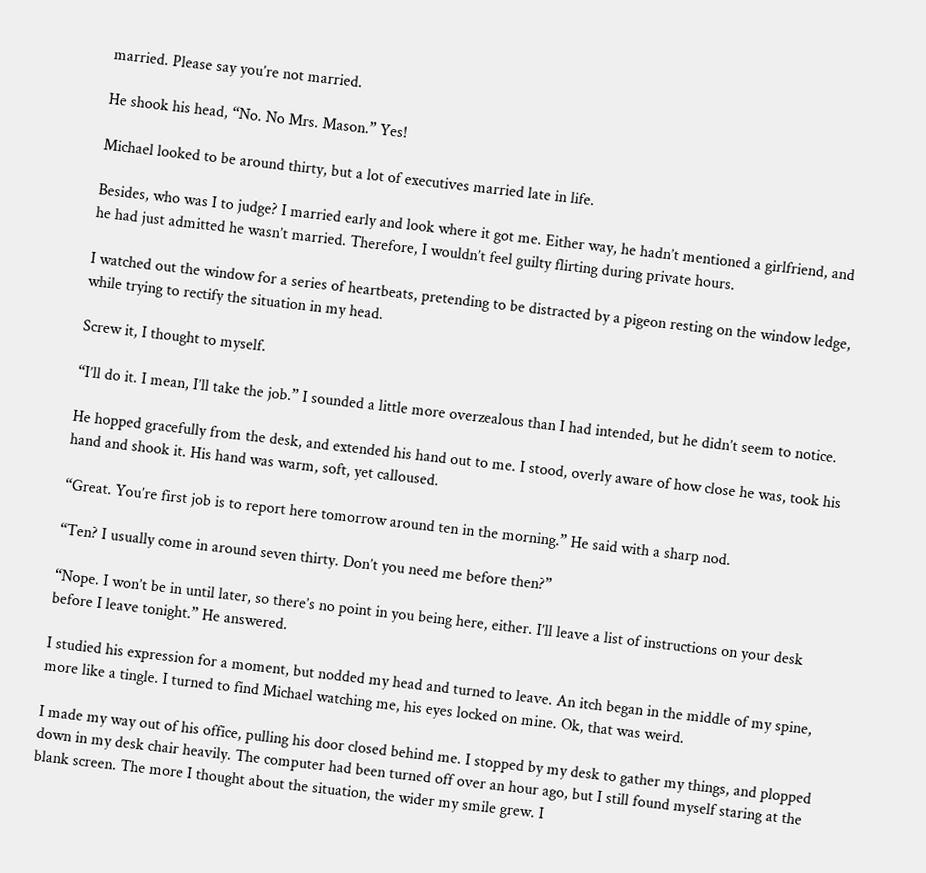married. Please say you’re not married.

He shook his head, “No. No Mrs. Mason.” Yes!

Michael looked to be around thirty, but a lot of executives married late in life.

Besides, who was I to judge? I married early and look where it got me. Either way, he hadn’t mentioned a girlfriend, and he had just admitted he wasn’t married. Therefore, I wouldn’t feel guilty flirting during private hours.

I watched out the window for a series of heartbeats, pretending to be distracted by a pigeon resting on the window ledge, while trying to rectify the situation in my head.

Screw it, I thought to myself.

“I’ll do it. I mean, I’ll take the job.” I sounded a little more overzealous than I had intended, but he didn’t seem to notice.

He hopped gracefully from the desk, and extended his hand out to me. I stood, overly aware of how close he was, took his hand and shook it. His hand was warm, soft, yet calloused.

“Great. You’re first job is to report here tomorrow around ten in the morning.” He said with a sharp nod.

“Ten? I usually come in around seven thirty. Don’t you need me before then?”

“Nope. I won’t be in until later, so there’s no point in you being here, either. I’ll leave a list of instructions on your desk before I leave tonight.” He answered.

I studied his expression for a moment, but nodded my head and turned to leave. An itch began in the middle of my spine, more like a tingle. I turned to find Michael watching me, his eyes locked on mine. Ok, that was weird.

I made my way out of his office, pulling his door closed behind me. I stopped by my desk to gather my things, and plopped down in my desk chair heavily. The computer had been turned off over an hour ago, but I still found myself staring at the blank screen. The more I thought about the situation, the wider my smile grew. I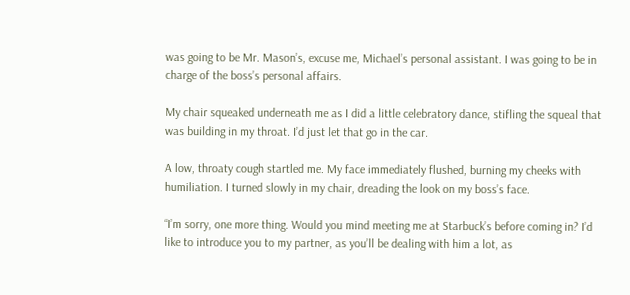was going to be Mr. Mason’s, excuse me, Michael’s personal assistant. I was going to be in charge of the boss’s personal affairs.

My chair squeaked underneath me as I did a little celebratory dance, stifling the squeal that was building in my throat. I’d just let that go in the car.

A low, throaty cough startled me. My face immediately flushed, burning my cheeks with humiliation. I turned slowly in my chair, dreading the look on my boss’s face.

“I’m sorry, one more thing. Would you mind meeting me at Starbuck’s before coming in? I’d like to introduce you to my partner, as you’ll be dealing with him a lot, as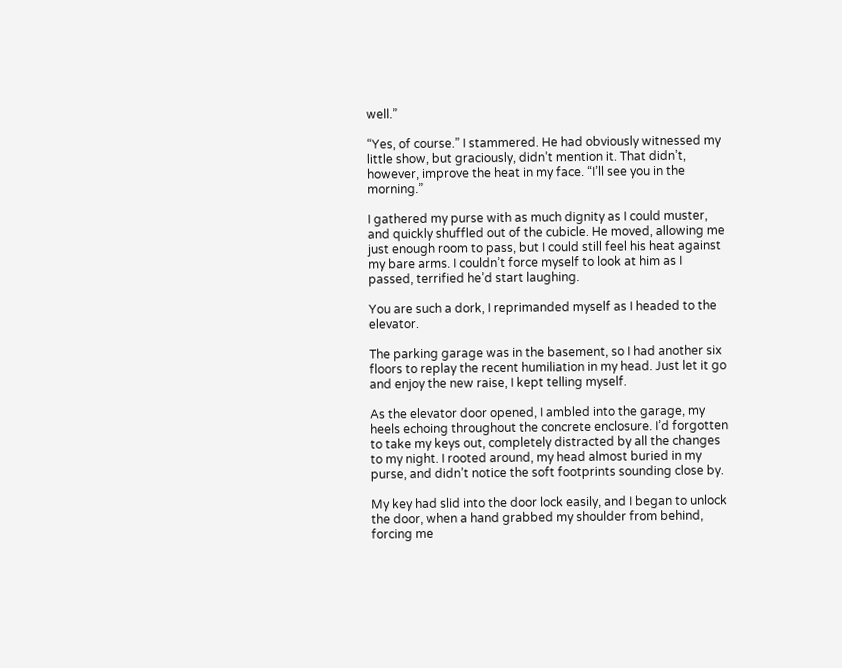well.”

“Yes, of course.” I stammered. He had obviously witnessed my little show, but graciously, didn’t mention it. That didn’t, however, improve the heat in my face. “I’ll see you in the morning.”

I gathered my purse with as much dignity as I could muster, and quickly shuffled out of the cubicle. He moved, allowing me just enough room to pass, but I could still feel his heat against my bare arms. I couldn’t force myself to look at him as I passed, terrified he’d start laughing.

You are such a dork, I reprimanded myself as I headed to the elevator.

The parking garage was in the basement, so I had another six floors to replay the recent humiliation in my head. Just let it go and enjoy the new raise, I kept telling myself.

As the elevator door opened, I ambled into the garage, my heels echoing throughout the concrete enclosure. I’d forgotten to take my keys out, completely distracted by all the changes to my night. I rooted around, my head almost buried in my purse, and didn’t notice the soft footprints sounding close by.

My key had slid into the door lock easily, and I began to unlock the door, when a hand grabbed my shoulder from behind, forcing me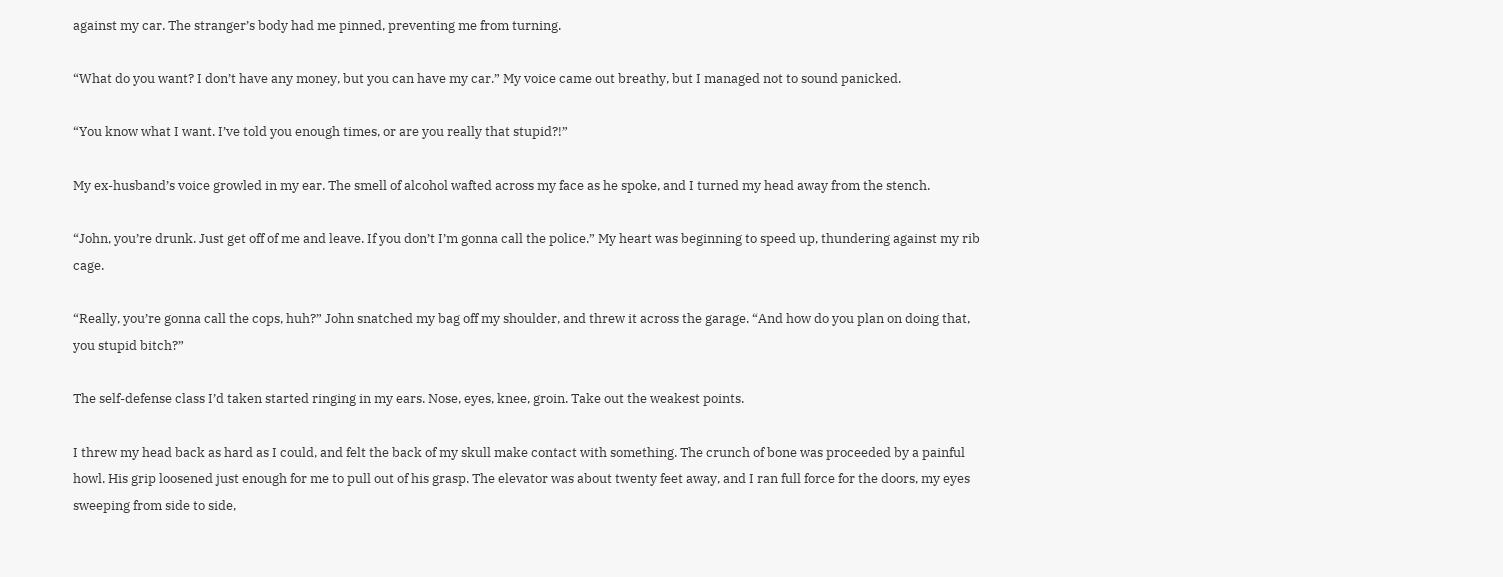against my car. The stranger’s body had me pinned, preventing me from turning.

“What do you want? I don’t have any money, but you can have my car.” My voice came out breathy, but I managed not to sound panicked.

“You know what I want. I’ve told you enough times, or are you really that stupid?!”

My ex-husband’s voice growled in my ear. The smell of alcohol wafted across my face as he spoke, and I turned my head away from the stench.

“John, you’re drunk. Just get off of me and leave. If you don’t I’m gonna call the police.” My heart was beginning to speed up, thundering against my rib cage.

“Really, you’re gonna call the cops, huh?” John snatched my bag off my shoulder, and threw it across the garage. “And how do you plan on doing that, you stupid bitch?”

The self-defense class I’d taken started ringing in my ears. Nose, eyes, knee, groin. Take out the weakest points.

I threw my head back as hard as I could, and felt the back of my skull make contact with something. The crunch of bone was proceeded by a painful howl. His grip loosened just enough for me to pull out of his grasp. The elevator was about twenty feet away, and I ran full force for the doors, my eyes sweeping from side to side,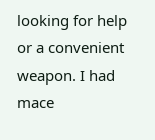looking for help or a convenient weapon. I had mace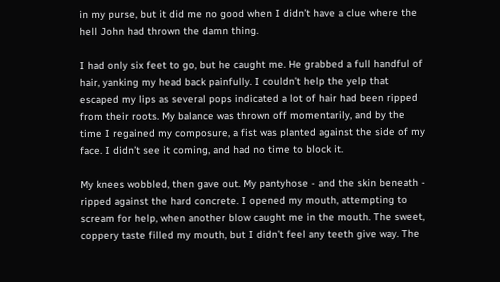in my purse, but it did me no good when I didn’t have a clue where the hell John had thrown the damn thing.

I had only six feet to go, but he caught me. He grabbed a full handful of hair, yanking my head back painfully. I couldn’t help the yelp that escaped my lips as several pops indicated a lot of hair had been ripped from their roots. My balance was thrown off momentarily, and by the time I regained my composure, a fist was planted against the side of my face. I didn’t see it coming, and had no time to block it.

My knees wobbled, then gave out. My pantyhose - and the skin beneath - ripped against the hard concrete. I opened my mouth, attempting to scream for help, when another blow caught me in the mouth. The sweet, coppery taste filled my mouth, but I didn’t feel any teeth give way. The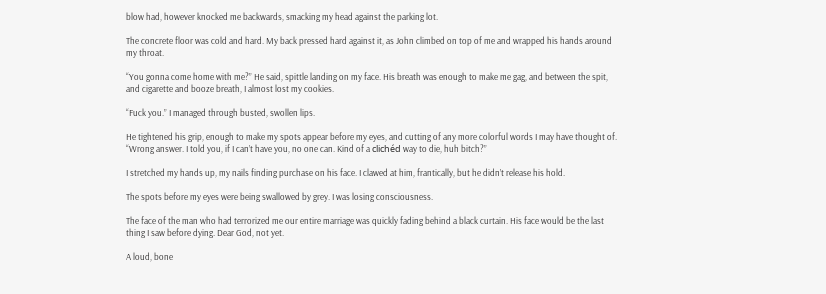blow had, however knocked me backwards, smacking my head against the parking lot.

The concrete floor was cold and hard. My back pressed hard against it, as John climbed on top of me and wrapped his hands around my throat.

“You gonna come home with me?” He said, spittle landing on my face. His breath was enough to make me gag, and between the spit, and cigarette and booze breath, I almost lost my cookies.

“Fuck you.” I managed through busted, swollen lips.

He tightened his grip, enough to make my spots appear before my eyes, and cutting of any more colorful words I may have thought of. “Wrong answer. I told you, if I can’t have you, no one can. Kind of a clichéd way to die, huh bitch?”

I stretched my hands up, my nails finding purchase on his face. I clawed at him, frantically, but he didn’t release his hold.

The spots before my eyes were being swallowed by grey. I was losing consciousness.

The face of the man who had terrorized me our entire marriage was quickly fading behind a black curtain. His face would be the last thing I saw before dying. Dear God, not yet.

A loud, bone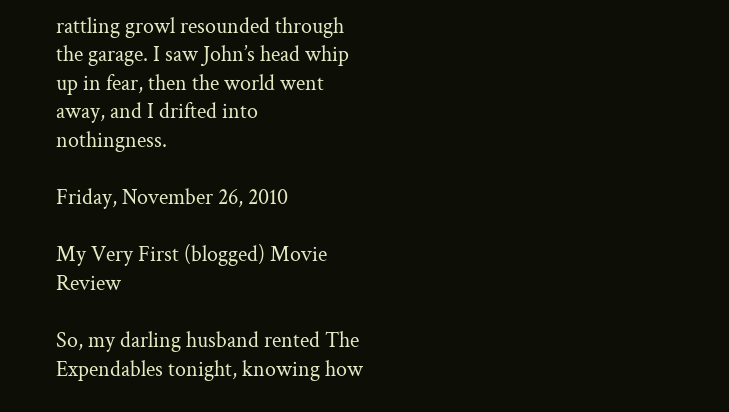rattling growl resounded through the garage. I saw John’s head whip up in fear, then the world went away, and I drifted into nothingness.

Friday, November 26, 2010

My Very First (blogged) Movie Review

So, my darling husband rented The Expendables tonight, knowing how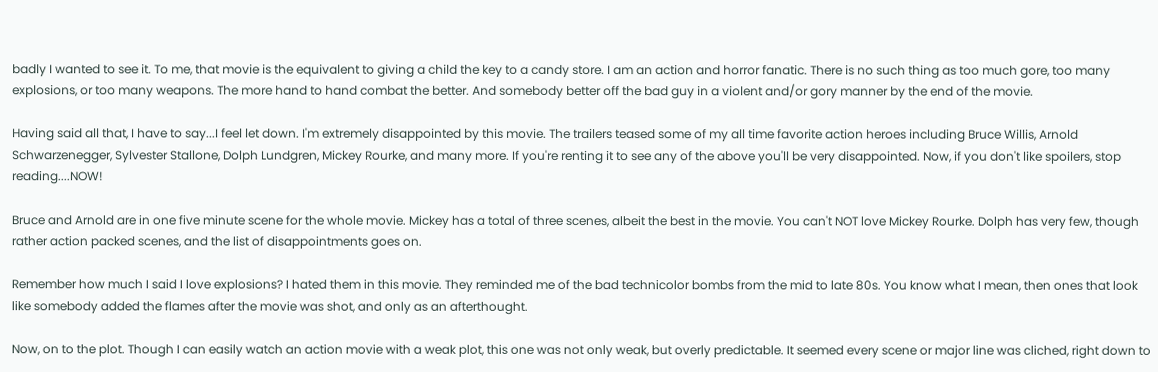badly I wanted to see it. To me, that movie is the equivalent to giving a child the key to a candy store. I am an action and horror fanatic. There is no such thing as too much gore, too many explosions, or too many weapons. The more hand to hand combat the better. And somebody better off the bad guy in a violent and/or gory manner by the end of the movie.

Having said all that, I have to say...I feel let down. I'm extremely disappointed by this movie. The trailers teased some of my all time favorite action heroes including Bruce Willis, Arnold Schwarzenegger, Sylvester Stallone, Dolph Lundgren, Mickey Rourke, and many more. If you're renting it to see any of the above you'll be very disappointed. Now, if you don't like spoilers, stop reading....NOW!

Bruce and Arnold are in one five minute scene for the whole movie. Mickey has a total of three scenes, albeit the best in the movie. You can't NOT love Mickey Rourke. Dolph has very few, though rather action packed scenes, and the list of disappointments goes on.

Remember how much I said I love explosions? I hated them in this movie. They reminded me of the bad technicolor bombs from the mid to late 80s. You know what I mean, then ones that look like somebody added the flames after the movie was shot, and only as an afterthought.

Now, on to the plot. Though I can easily watch an action movie with a weak plot, this one was not only weak, but overly predictable. It seemed every scene or major line was cliched, right down to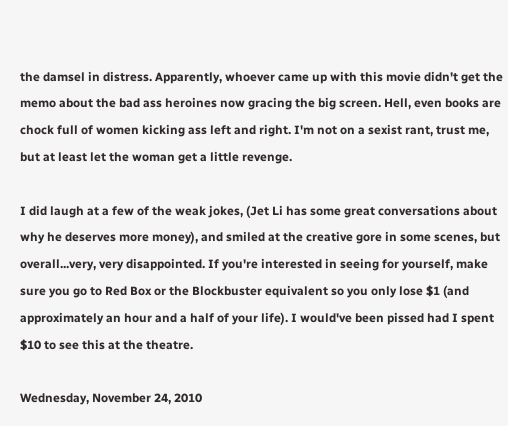the damsel in distress. Apparently, whoever came up with this movie didn't get the memo about the bad ass heroines now gracing the big screen. Hell, even books are chock full of women kicking ass left and right. I'm not on a sexist rant, trust me, but at least let the woman get a little revenge.

I did laugh at a few of the weak jokes, (Jet Li has some great conversations about why he deserves more money), and smiled at the creative gore in some scenes, but overall...very, very disappointed. If you're interested in seeing for yourself, make sure you go to Red Box or the Blockbuster equivalent so you only lose $1 (and approximately an hour and a half of your life). I would've been pissed had I spent $10 to see this at the theatre.

Wednesday, November 24, 2010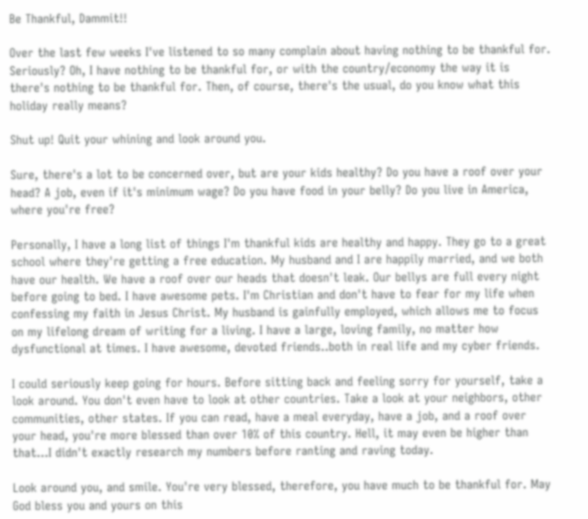Be Thankful, Dammit!!

Over the last few weeks I've listened to so many complain about having nothing to be thankful for. Seriously? Oh, I have nothing to be thankful for, or with the country/economy the way it is there's nothing to be thankful for. Then, of course, there's the usual, do you know what this holiday really means?

Shut up! Quit your whining and look around you.

Sure, there's a lot to be concerned over, but are your kids healthy? Do you have a roof over your head? A job, even if it's minimum wage? Do you have food in your belly? Do you live in America, where you're free?

Personally, I have a long list of things I'm thankful kids are healthy and happy. They go to a great school where they're getting a free education. My husband and I are happily married, and we both have our health. We have a roof over our heads that doesn't leak. Our bellys are full every night before going to bed. I have awesome pets. I'm Christian and don't have to fear for my life when confessing my faith in Jesus Christ. My husband is gainfully employed, which allows me to focus on my lifelong dream of writing for a living. I have a large, loving family, no matter how dysfunctional at times. I have awesome, devoted friends..both in real life and my cyber friends.

I could seriously keep going for hours. Before sitting back and feeling sorry for yourself, take a look around. You don't even have to look at other countries. Take a look at your neighbors, other communities, other states. If you can read, have a meal everyday, have a job, and a roof over your head, you're more blessed than over 10% of this country. Hell, it may even be higher than that...I didn't exactly research my numbers before ranting and raving today.

Look around you, and smile. You're very blessed, therefore, you have much to be thankful for. May God bless you and yours on this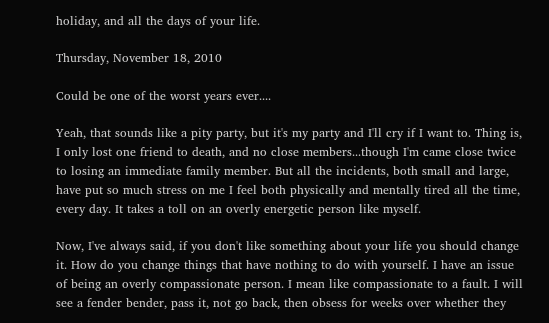holiday, and all the days of your life.

Thursday, November 18, 2010

Could be one of the worst years ever....

Yeah, that sounds like a pity party, but it's my party and I'll cry if I want to. Thing is, I only lost one friend to death, and no close members...though I'm came close twice to losing an immediate family member. But all the incidents, both small and large, have put so much stress on me I feel both physically and mentally tired all the time, every day. It takes a toll on an overly energetic person like myself.

Now, I've always said, if you don't like something about your life you should change it. How do you change things that have nothing to do with yourself. I have an issue of being an overly compassionate person. I mean like compassionate to a fault. I will see a fender bender, pass it, not go back, then obsess for weeks over whether they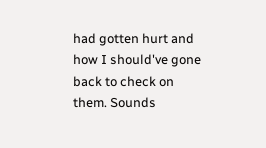had gotten hurt and how I should've gone back to check on them. Sounds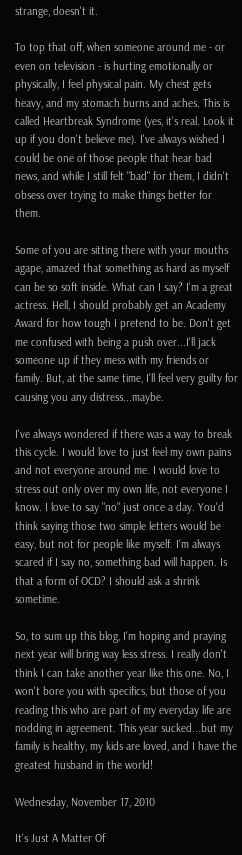strange, doesn't it.

To top that off, when someone around me - or even on television - is hurting emotionally or physically, I feel physical pain. My chest gets heavy, and my stomach burns and aches. This is called Heartbreak Syndrome (yes, it's real. Look it up if you don't believe me). I've always wished I could be one of those people that hear bad news, and while I still felt "bad" for them, I didn't obsess over trying to make things better for them.

Some of you are sitting there with your mouths agape, amazed that something as hard as myself can be so soft inside. What can I say? I'm a great actress. Hell, I should probably get an Academy Award for how tough I pretend to be. Don't get me confused with being a push over...I'll jack someone up if they mess with my friends or family. But, at the same time, I'll feel very guilty for causing you any distress...maybe.

I've always wondered if there was a way to break this cycle. I would love to just feel my own pains and not everyone around me. I would love to stress out only over my own life, not everyone I know. I love to say "no" just once a day. You'd think saying those two simple letters would be easy, but not for people like myself. I'm always scared if I say no, something bad will happen. Is that a form of OCD? I should ask a shrink sometime.

So, to sum up this blog, I'm hoping and praying next year will bring way less stress. I really don't think I can take another year like this one. No, I won't bore you with specifics, but those of you reading this who are part of my everyday life are nodding in agreement. This year sucked...but my family is healthy, my kids are loved, and I have the greatest husband in the world!

Wednesday, November 17, 2010

It's Just A Matter Of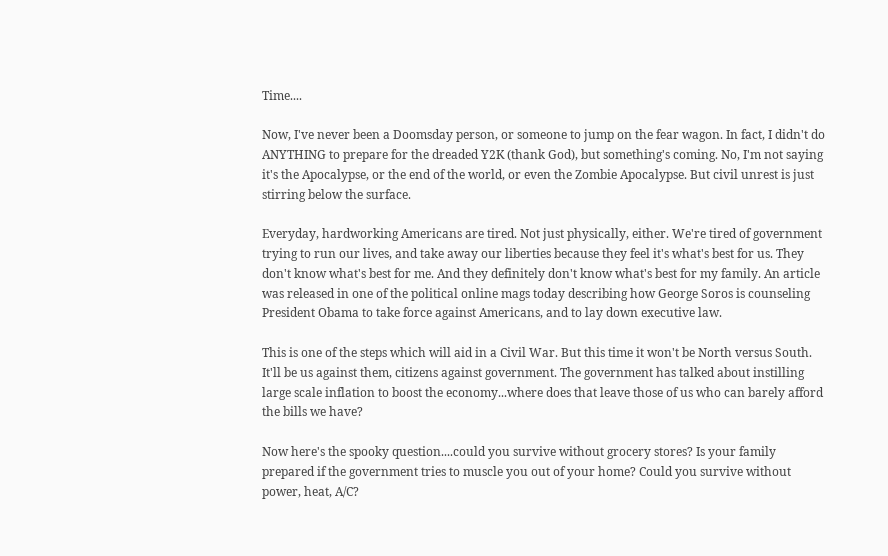Time....

Now, I've never been a Doomsday person, or someone to jump on the fear wagon. In fact, I didn't do ANYTHING to prepare for the dreaded Y2K (thank God), but something's coming. No, I'm not saying it's the Apocalypse, or the end of the world, or even the Zombie Apocalypse. But civil unrest is just stirring below the surface.

Everyday, hardworking Americans are tired. Not just physically, either. We're tired of government trying to run our lives, and take away our liberties because they feel it's what's best for us. They don't know what's best for me. And they definitely don't know what's best for my family. An article was released in one of the political online mags today describing how George Soros is counseling President Obama to take force against Americans, and to lay down executive law.

This is one of the steps which will aid in a Civil War. But this time it won't be North versus South. It'll be us against them, citizens against government. The government has talked about instilling large scale inflation to boost the economy...where does that leave those of us who can barely afford the bills we have?

Now here's the spooky question....could you survive without grocery stores? Is your family prepared if the government tries to muscle you out of your home? Could you survive without power, heat, A/C?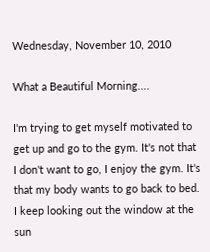Wednesday, November 10, 2010

What a Beautiful Morning....

I'm trying to get myself motivated to get up and go to the gym. It's not that I don't want to go, I enjoy the gym. It's that my body wants to go back to bed. I keep looking out the window at the sun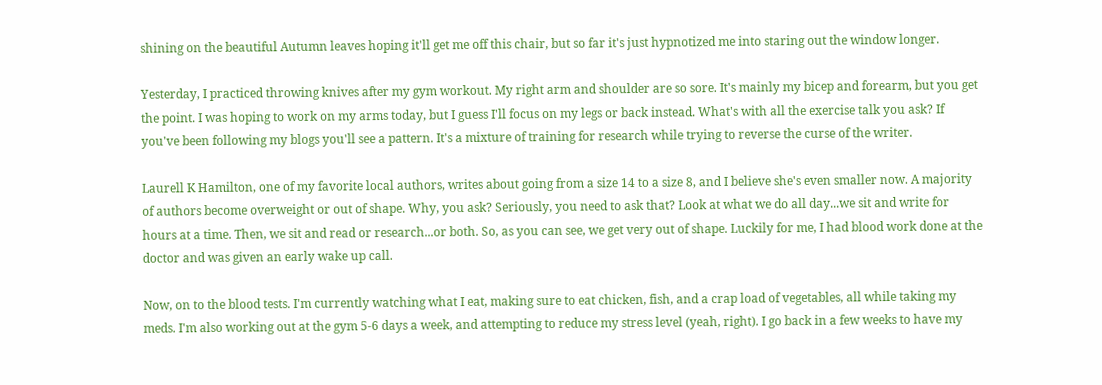shining on the beautiful Autumn leaves hoping it'll get me off this chair, but so far it's just hypnotized me into staring out the window longer.

Yesterday, I practiced throwing knives after my gym workout. My right arm and shoulder are so sore. It's mainly my bicep and forearm, but you get the point. I was hoping to work on my arms today, but I guess I'll focus on my legs or back instead. What's with all the exercise talk you ask? If you've been following my blogs you'll see a pattern. It's a mixture of training for research while trying to reverse the curse of the writer.

Laurell K Hamilton, one of my favorite local authors, writes about going from a size 14 to a size 8, and I believe she's even smaller now. A majority of authors become overweight or out of shape. Why, you ask? Seriously, you need to ask that? Look at what we do all day...we sit and write for hours at a time. Then, we sit and read or research...or both. So, as you can see, we get very out of shape. Luckily for me, I had blood work done at the doctor and was given an early wake up call.

Now, on to the blood tests. I'm currently watching what I eat, making sure to eat chicken, fish, and a crap load of vegetables, all while taking my meds. I'm also working out at the gym 5-6 days a week, and attempting to reduce my stress level (yeah, right). I go back in a few weeks to have my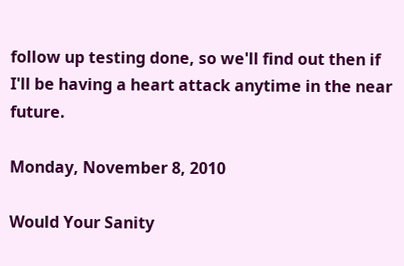follow up testing done, so we'll find out then if I'll be having a heart attack anytime in the near future.

Monday, November 8, 2010

Would Your Sanity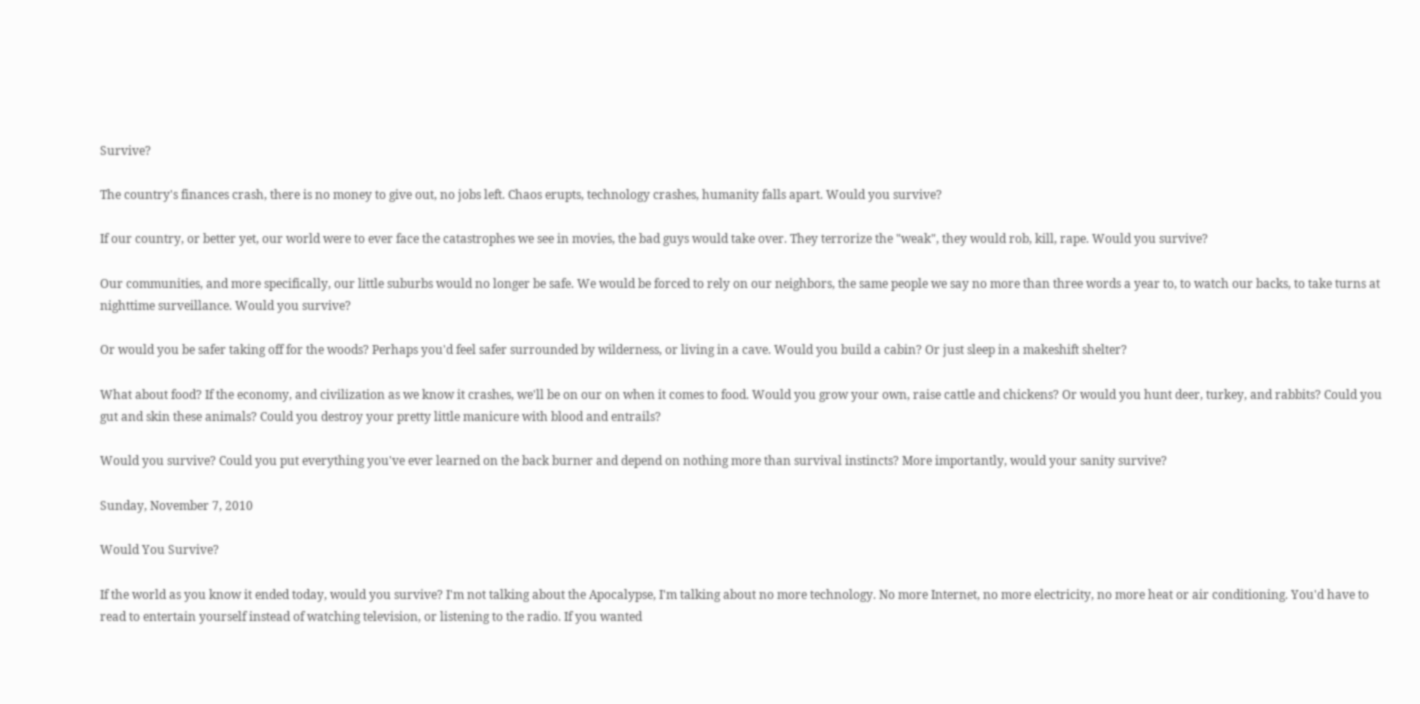Survive?

The country's finances crash, there is no money to give out, no jobs left. Chaos erupts, technology crashes, humanity falls apart. Would you survive?

If our country, or better yet, our world were to ever face the catastrophes we see in movies, the bad guys would take over. They terrorize the "weak", they would rob, kill, rape. Would you survive?

Our communities, and more specifically, our little suburbs would no longer be safe. We would be forced to rely on our neighbors, the same people we say no more than three words a year to, to watch our backs, to take turns at nighttime surveillance. Would you survive?

Or would you be safer taking off for the woods? Perhaps you'd feel safer surrounded by wilderness, or living in a cave. Would you build a cabin? Or just sleep in a makeshift shelter?

What about food? If the economy, and civilization as we know it crashes, we'll be on our on when it comes to food. Would you grow your own, raise cattle and chickens? Or would you hunt deer, turkey, and rabbits? Could you gut and skin these animals? Could you destroy your pretty little manicure with blood and entrails?

Would you survive? Could you put everything you've ever learned on the back burner and depend on nothing more than survival instincts? More importantly, would your sanity survive?

Sunday, November 7, 2010

Would You Survive?

If the world as you know it ended today, would you survive? I'm not talking about the Apocalypse, I'm talking about no more technology. No more Internet, no more electricity, no more heat or air conditioning. You'd have to read to entertain yourself instead of watching television, or listening to the radio. If you wanted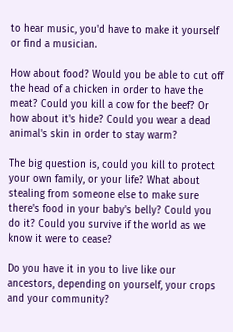to hear music, you'd have to make it yourself or find a musician.

How about food? Would you be able to cut off the head of a chicken in order to have the meat? Could you kill a cow for the beef? Or how about it's hide? Could you wear a dead animal's skin in order to stay warm?

The big question is, could you kill to protect your own family, or your life? What about stealing from someone else to make sure there's food in your baby's belly? Could you do it? Could you survive if the world as we know it were to cease?

Do you have it in you to live like our ancestors, depending on yourself, your crops and your community?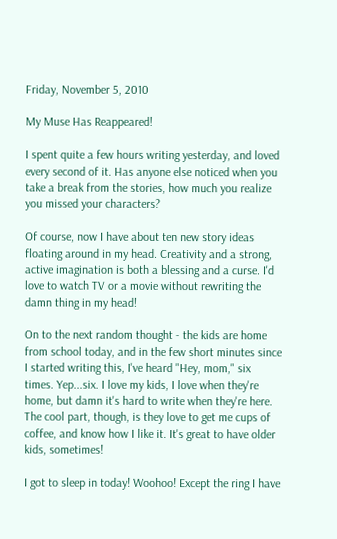Friday, November 5, 2010

My Muse Has Reappeared!

I spent quite a few hours writing yesterday, and loved every second of it. Has anyone else noticed when you take a break from the stories, how much you realize you missed your characters?

Of course, now I have about ten new story ideas floating around in my head. Creativity and a strong, active imagination is both a blessing and a curse. I'd love to watch TV or a movie without rewriting the damn thing in my head!

On to the next random thought - the kids are home from school today, and in the few short minutes since I started writing this, I've heard "Hey, mom," six times. Yep...six. I love my kids, I love when they're home, but damn it's hard to write when they're here. The cool part, though, is they love to get me cups of coffee, and know how I like it. It's great to have older kids, sometimes!

I got to sleep in today! Woohoo! Except the ring I have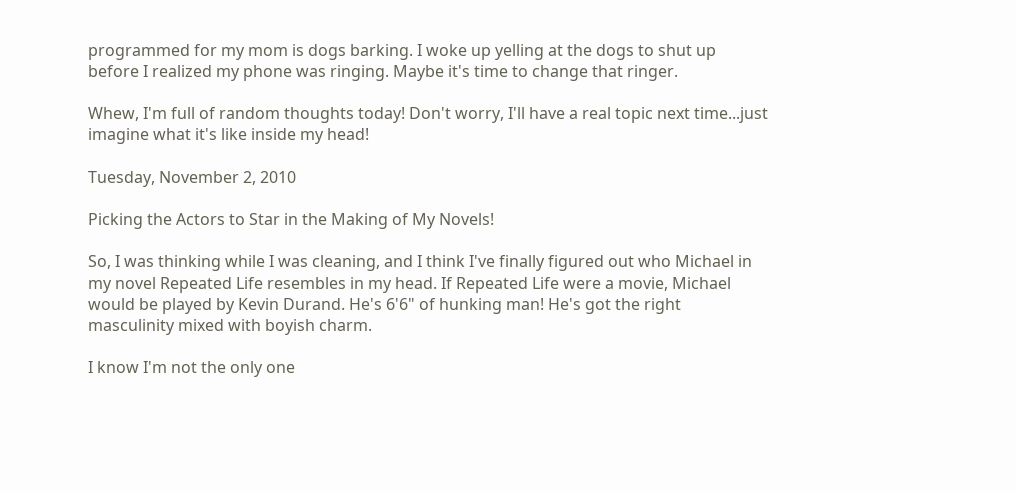programmed for my mom is dogs barking. I woke up yelling at the dogs to shut up before I realized my phone was ringing. Maybe it's time to change that ringer.

Whew, I'm full of random thoughts today! Don't worry, I'll have a real topic next time...just imagine what it's like inside my head!

Tuesday, November 2, 2010

Picking the Actors to Star in the Making of My Novels!

So, I was thinking while I was cleaning, and I think I've finally figured out who Michael in my novel Repeated Life resembles in my head. If Repeated Life were a movie, Michael would be played by Kevin Durand. He's 6'6" of hunking man! He's got the right masculinity mixed with boyish charm.

I know I'm not the only one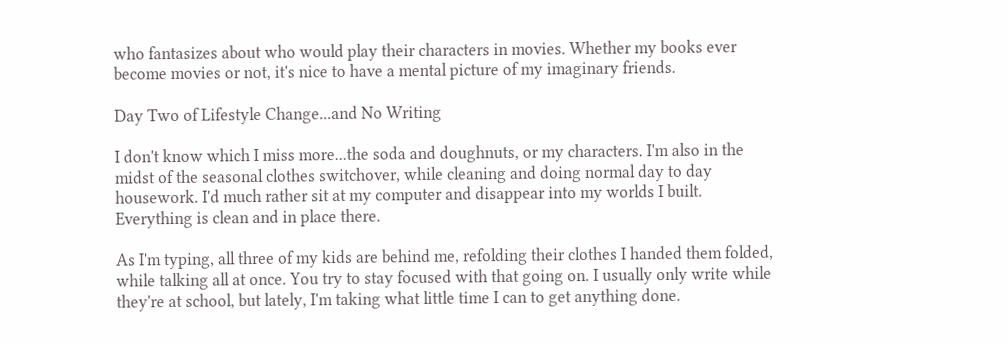who fantasizes about who would play their characters in movies. Whether my books ever become movies or not, it's nice to have a mental picture of my imaginary friends.

Day Two of Lifestyle Change...and No Writing

I don't know which I miss more...the soda and doughnuts, or my characters. I'm also in the midst of the seasonal clothes switchover, while cleaning and doing normal day to day housework. I'd much rather sit at my computer and disappear into my worlds I built. Everything is clean and in place there.

As I'm typing, all three of my kids are behind me, refolding their clothes I handed them folded, while talking all at once. You try to stay focused with that going on. I usually only write while they're at school, but lately, I'm taking what little time I can to get anything done.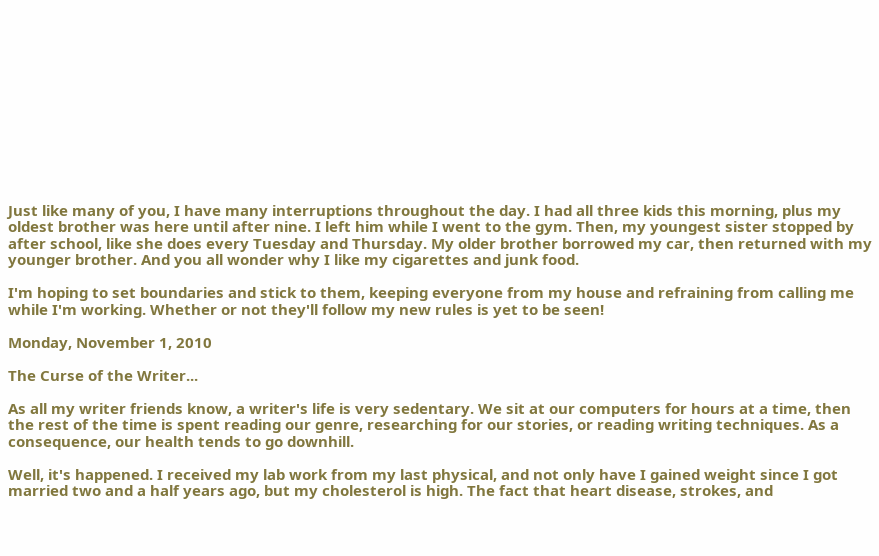Just like many of you, I have many interruptions throughout the day. I had all three kids this morning, plus my oldest brother was here until after nine. I left him while I went to the gym. Then, my youngest sister stopped by after school, like she does every Tuesday and Thursday. My older brother borrowed my car, then returned with my younger brother. And you all wonder why I like my cigarettes and junk food.

I'm hoping to set boundaries and stick to them, keeping everyone from my house and refraining from calling me while I'm working. Whether or not they'll follow my new rules is yet to be seen!

Monday, November 1, 2010

The Curse of the Writer...

As all my writer friends know, a writer's life is very sedentary. We sit at our computers for hours at a time, then the rest of the time is spent reading our genre, researching for our stories, or reading writing techniques. As a consequence, our health tends to go downhill.

Well, it's happened. I received my lab work from my last physical, and not only have I gained weight since I got married two and a half years ago, but my cholesterol is high. The fact that heart disease, strokes, and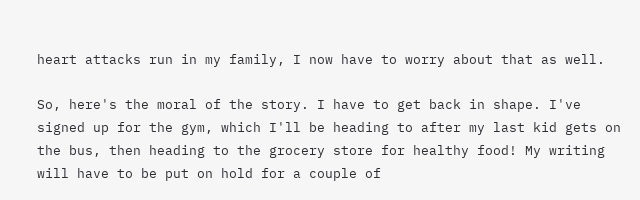heart attacks run in my family, I now have to worry about that as well.

So, here's the moral of the story. I have to get back in shape. I've signed up for the gym, which I'll be heading to after my last kid gets on the bus, then heading to the grocery store for healthy food! My writing will have to be put on hold for a couple of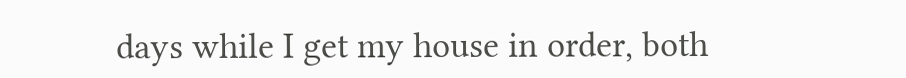days while I get my house in order, both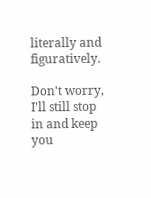literally and figuratively.

Don't worry, I'll still stop in and keep you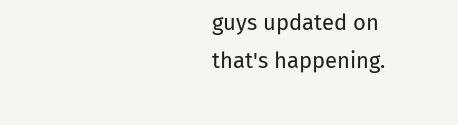guys updated on that's happening.